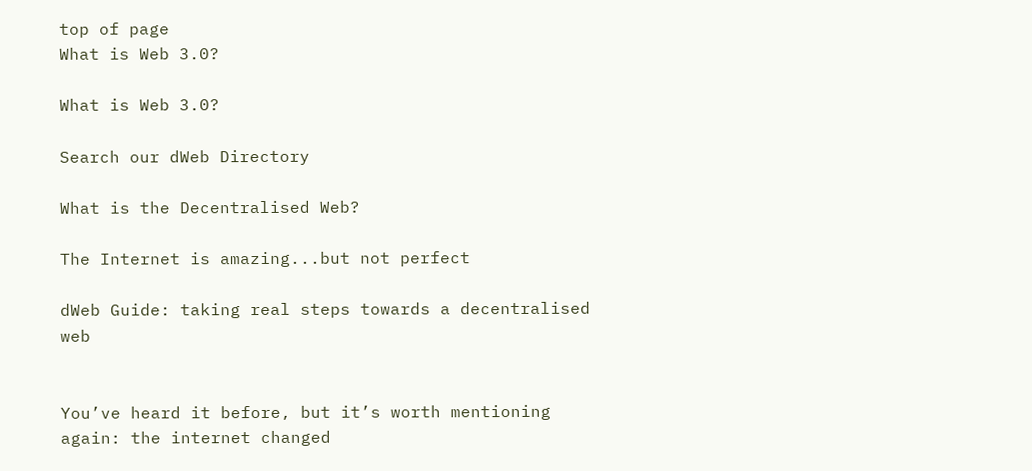top of page
What is Web 3.0?

What is Web 3.0?

Search our dWeb Directory

What is the Decentralised Web?

The Internet is amazing...but not perfect

dWeb Guide: taking real steps towards a decentralised web


You’ve heard it before, but it’s worth mentioning again: the internet changed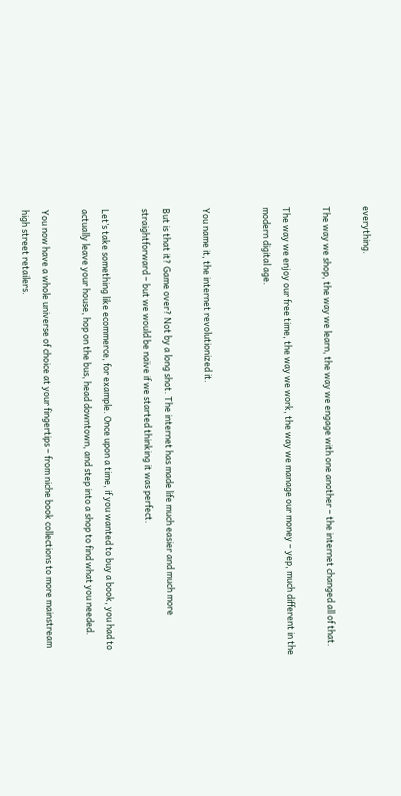everything.

The way we shop, the way we learn, the way we engage with one another – the internet changed all of that.

The way we enjoy our free time, the way we work, the way we manage our money – yep, much different in the modern digital age.


You name it, the internet revolutionized it.

But is that it? Game over? Not by a long shot. The internet has made life much easier and much more straightforward – but we would be naïve if we started thinking it was perfect.

Let’s take something like ecommerce, for example. Once upon a time, if you wanted to buy a book, you had to actually leave your house, hop on the bus, head downtown, and step into a shop to find what you needed.

You now have a whole universe of choice at your fingertips – from niche book collections to more mainstream high street retailers.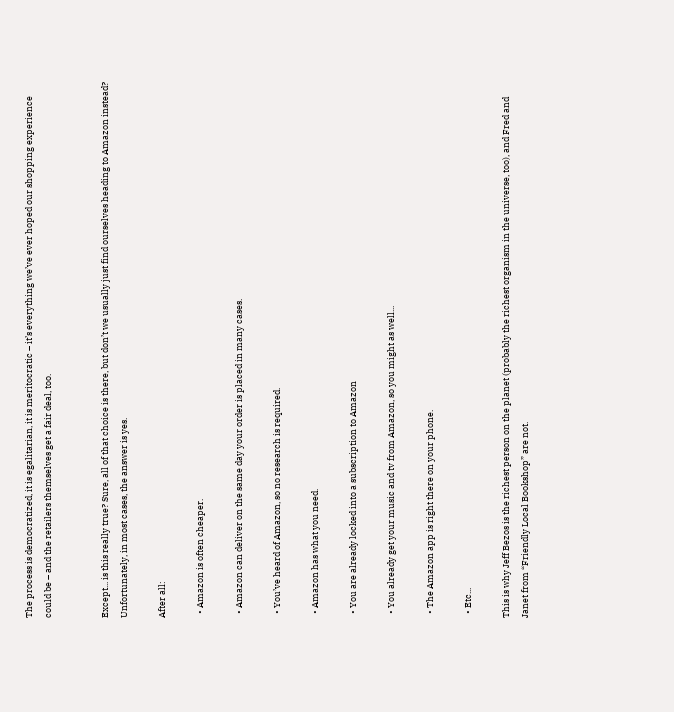The process is democratized, it is egalitarian, it is meritocratic – it’s everything we’ve ever hoped our shopping experience could be – and the retailers themselves get a fair deal, too.


Except... is this really true? Sure, all of that choice is there, but don’t we usually just find ourselves heading to Amazon instead? Unfortunately, in most cases, the answer is yes.

After all:

  • Amazon is often cheaper.

  • Amazon can deliver on the same day your order is placed in many cases.

  • You’ve heard of Amazon, so no research is required.

  • Amazon has what you need.

  • You are already locked into a subscription to Amazon

  • You already get your music and tv from Amazon, so you might as well...

  • The Amazon app is right there on your phone.

  • Etc...

This is why Jeff Bezos is the richest person on the planet (probably the richest organism in the universe, too), and Fred and Janet from “Friendly Local Bookshop” are not.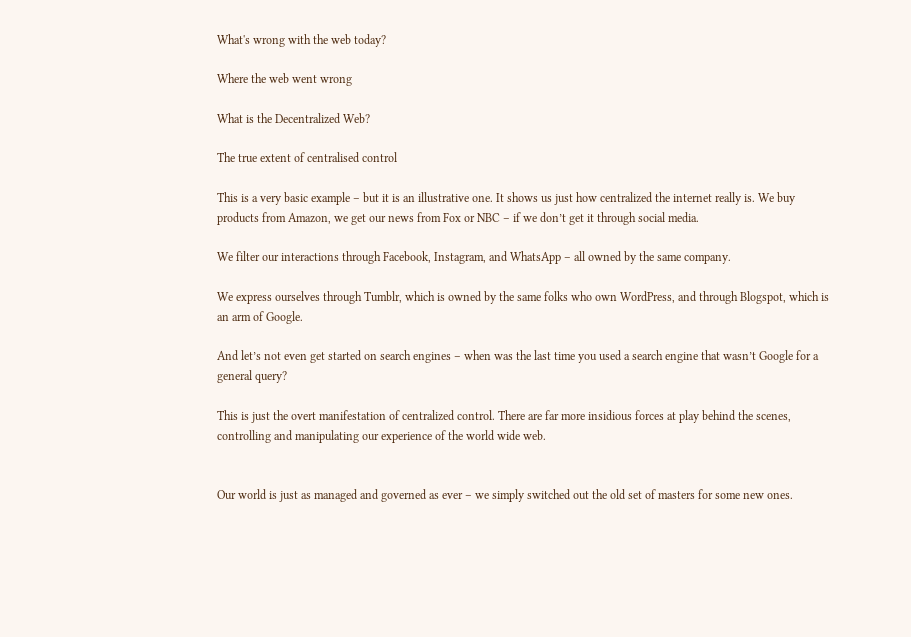What's wrong with the web today?

Where the web went wrong

What is the Decentralized Web?

The true extent of centralised control

This is a very basic example – but it is an illustrative one. It shows us just how centralized the internet really is. We buy products from Amazon, we get our news from Fox or NBC – if we don’t get it through social media.

We filter our interactions through Facebook, Instagram, and WhatsApp – all owned by the same company.

We express ourselves through Tumblr, which is owned by the same folks who own WordPress, and through Blogspot, which is an arm of Google.

And let’s not even get started on search engines – when was the last time you used a search engine that wasn’t Google for a general query?

This is just the overt manifestation of centralized control. There are far more insidious forces at play behind the scenes, controlling and manipulating our experience of the world wide web.


Our world is just as managed and governed as ever – we simply switched out the old set of masters for some new ones.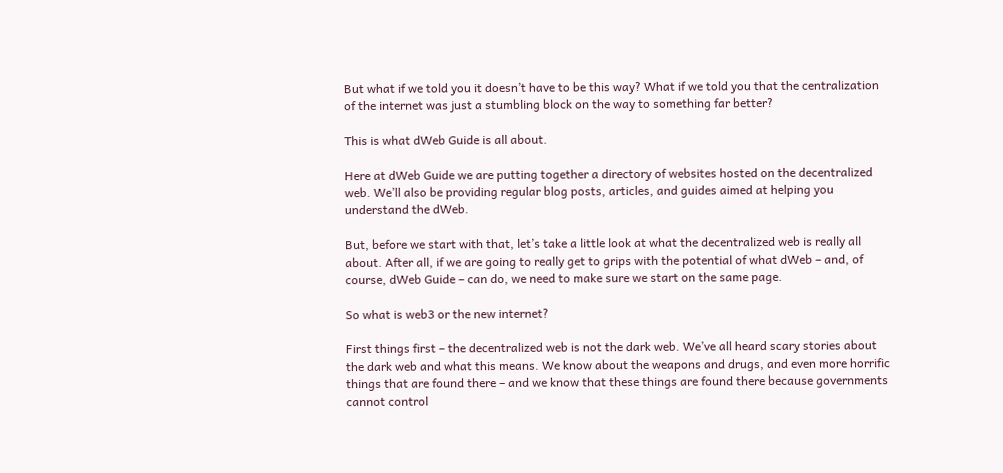But what if we told you it doesn’t have to be this way? What if we told you that the centralization of the internet was just a stumbling block on the way to something far better?

This is what dWeb Guide is all about.

Here at dWeb Guide we are putting together a directory of websites hosted on the decentralized web. We’ll also be providing regular blog posts, articles, and guides aimed at helping you understand the dWeb.

But, before we start with that, let’s take a little look at what the decentralized web is really all about. After all, if we are going to really get to grips with the potential of what dWeb – and, of course, dWeb Guide – can do, we need to make sure we start on the same page.

So what is web3 or the new internet?

First things first – the decentralized web is not the dark web. We’ve all heard scary stories about the dark web and what this means. We know about the weapons and drugs, and even more horrific things that are found there – and we know that these things are found there because governments cannot control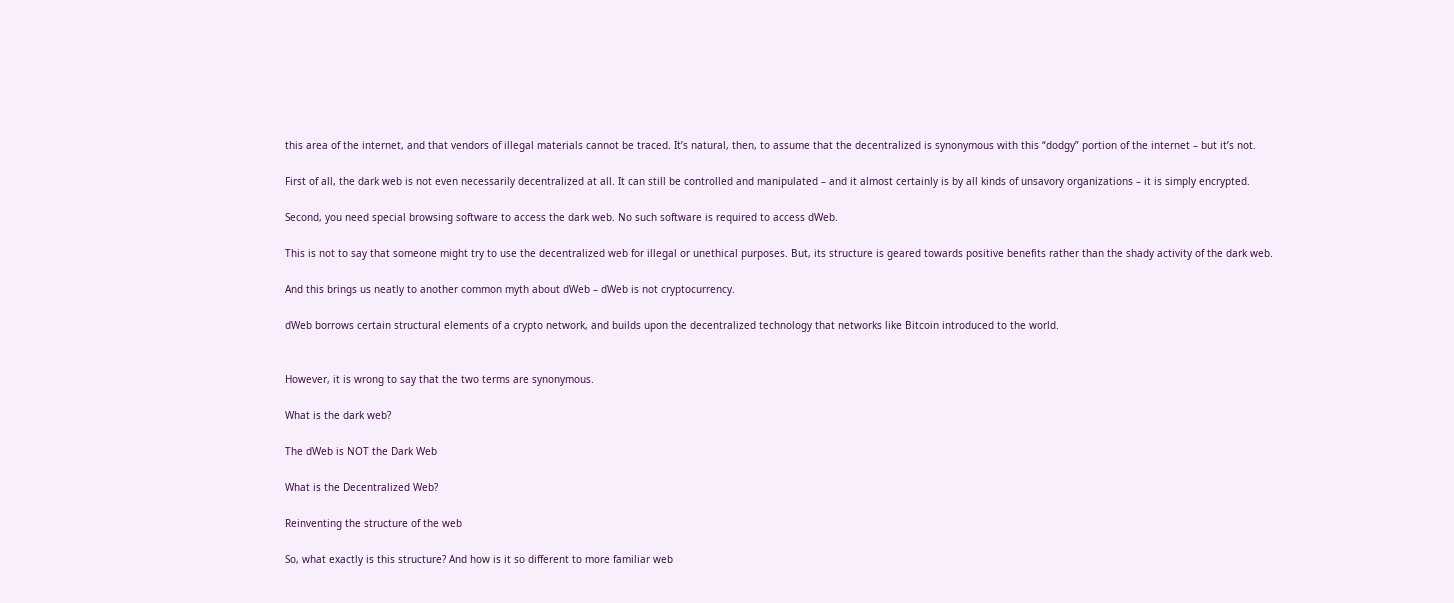this area of the internet, and that vendors of illegal materials cannot be traced. It’s natural, then, to assume that the decentralized is synonymous with this “dodgy” portion of the internet – but it’s not.

First of all, the dark web is not even necessarily decentralized at all. It can still be controlled and manipulated – and it almost certainly is by all kinds of unsavory organizations – it is simply encrypted.

Second, you need special browsing software to access the dark web. No such software is required to access dWeb.

This is not to say that someone might try to use the decentralized web for illegal or unethical purposes. But, its structure is geared towards positive benefits rather than the shady activity of the dark web.

And this brings us neatly to another common myth about dWeb – dWeb is not cryptocurrency.

dWeb borrows certain structural elements of a crypto network, and builds upon the decentralized technology that networks like Bitcoin introduced to the world.


However, it is wrong to say that the two terms are synonymous.

What is the dark web?

The dWeb is NOT the Dark Web

What is the Decentralized Web?

Reinventing the structure of the web

So, what exactly is this structure? And how is it so different to more familiar web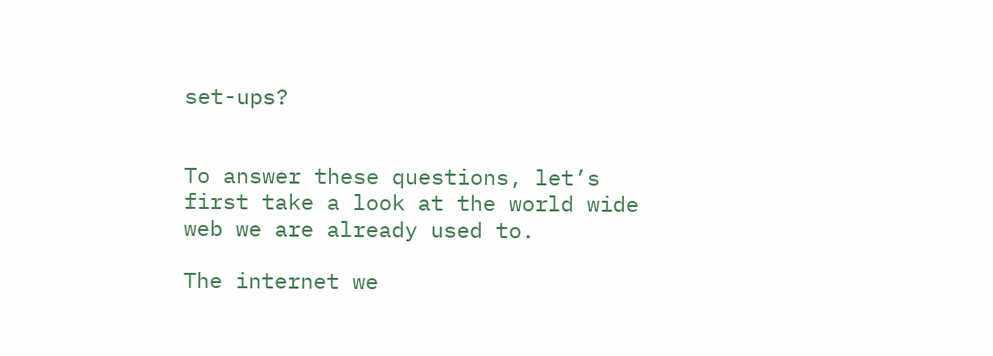set-ups?


To answer these questions, let’s first take a look at the world wide web we are already used to.

The internet we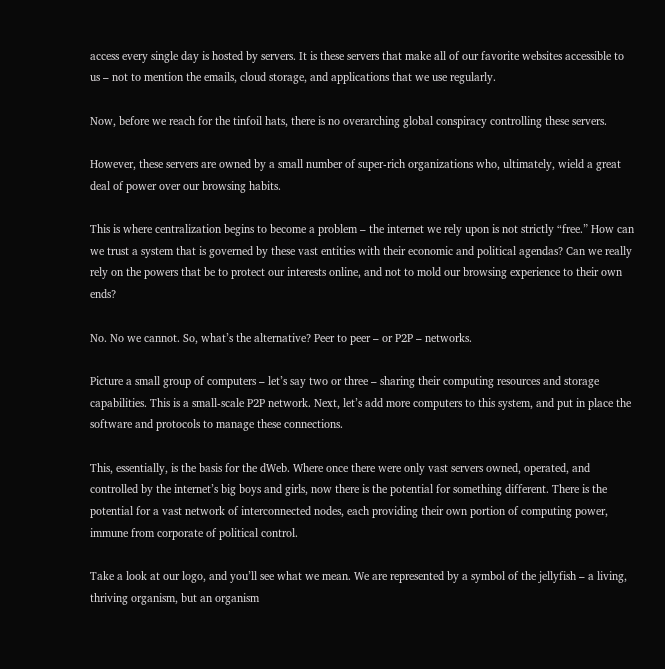access every single day is hosted by servers. It is these servers that make all of our favorite websites accessible to us – not to mention the emails, cloud storage, and applications that we use regularly.

Now, before we reach for the tinfoil hats, there is no overarching global conspiracy controlling these servers.

However, these servers are owned by a small number of super-rich organizations who, ultimately, wield a great deal of power over our browsing habits.

This is where centralization begins to become a problem – the internet we rely upon is not strictly “free.” How can we trust a system that is governed by these vast entities with their economic and political agendas? Can we really rely on the powers that be to protect our interests online, and not to mold our browsing experience to their own ends?

No. No we cannot. So, what’s the alternative? Peer to peer – or P2P – networks.

Picture a small group of computers – let’s say two or three – sharing their computing resources and storage capabilities. This is a small-scale P2P network. Next, let’s add more computers to this system, and put in place the software and protocols to manage these connections.

This, essentially, is the basis for the dWeb. Where once there were only vast servers owned, operated, and controlled by the internet’s big boys and girls, now there is the potential for something different. There is the potential for a vast network of interconnected nodes, each providing their own portion of computing power, immune from corporate of political control.

Take a look at our logo, and you’ll see what we mean. We are represented by a symbol of the jellyfish – a living, thriving organism, but an organism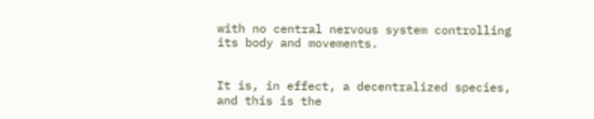with no central nervous system controlling its body and movements.


It is, in effect, a decentralized species, and this is the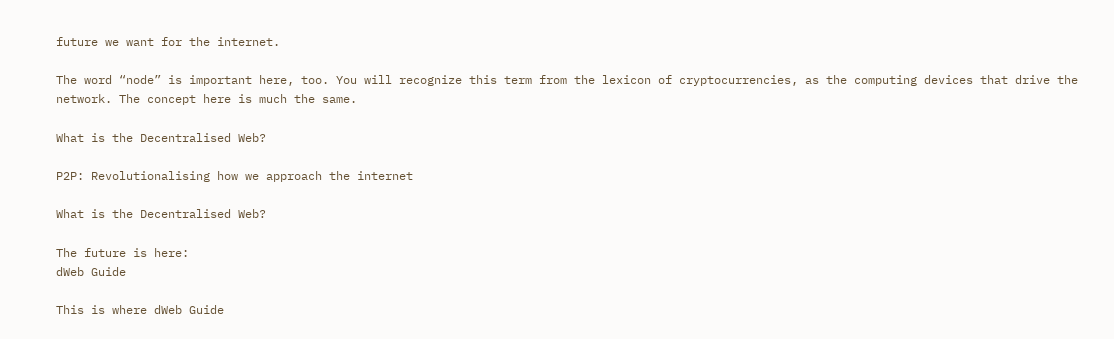future we want for the internet.

The word “node” is important here, too. You will recognize this term from the lexicon of cryptocurrencies, as the computing devices that drive the network. The concept here is much the same.

What is the Decentralised Web?

P2P: Revolutionalising how we approach the internet

What is the Decentralised Web?

The future is here:
dWeb Guide

This is where dWeb Guide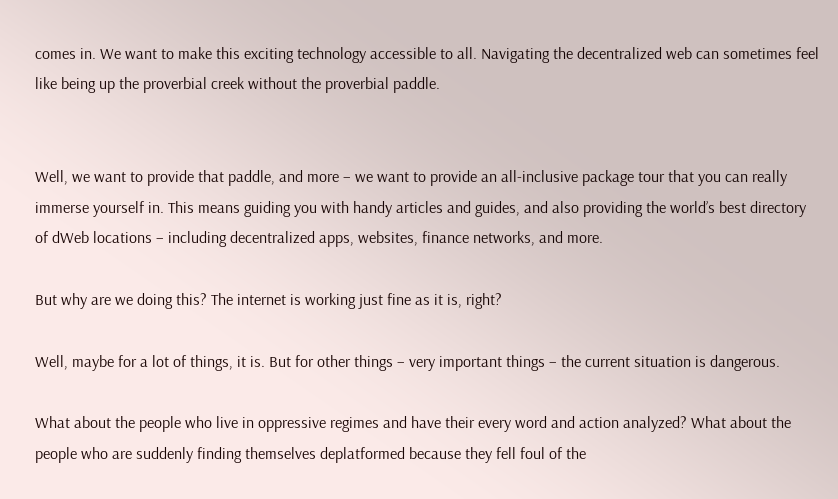comes in. We want to make this exciting technology accessible to all. Navigating the decentralized web can sometimes feel like being up the proverbial creek without the proverbial paddle.


Well, we want to provide that paddle, and more – we want to provide an all-inclusive package tour that you can really immerse yourself in. This means guiding you with handy articles and guides, and also providing the world’s best directory of dWeb locations – including decentralized apps, websites, finance networks, and more.

But why are we doing this? The internet is working just fine as it is, right?

Well, maybe for a lot of things, it is. But for other things – very important things – the current situation is dangerous.

What about the people who live in oppressive regimes and have their every word and action analyzed? What about the people who are suddenly finding themselves deplatformed because they fell foul of the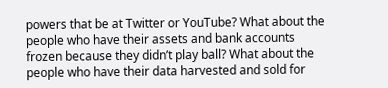powers that be at Twitter or YouTube? What about the people who have their assets and bank accounts frozen because they didn’t play ball? What about the people who have their data harvested and sold for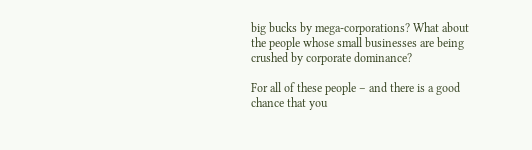big bucks by mega-corporations? What about the people whose small businesses are being crushed by corporate dominance?

For all of these people – and there is a good chance that you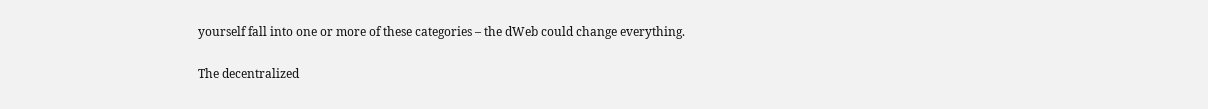yourself fall into one or more of these categories – the dWeb could change everything.

The decentralized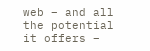web – and all the potential it offers –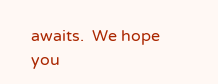awaits.  We hope you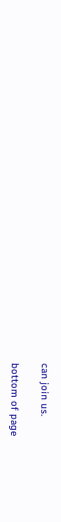can join us.

bottom of page